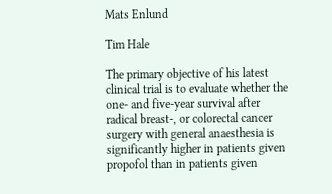Mats Enlund

Tim Hale

The primary objective of his latest clinical trial is to evaluate whether the one- and five-year survival after radical breast-, or colorectal cancer surgery with general anaesthesia is significantly higher in patients given propofol than in patients given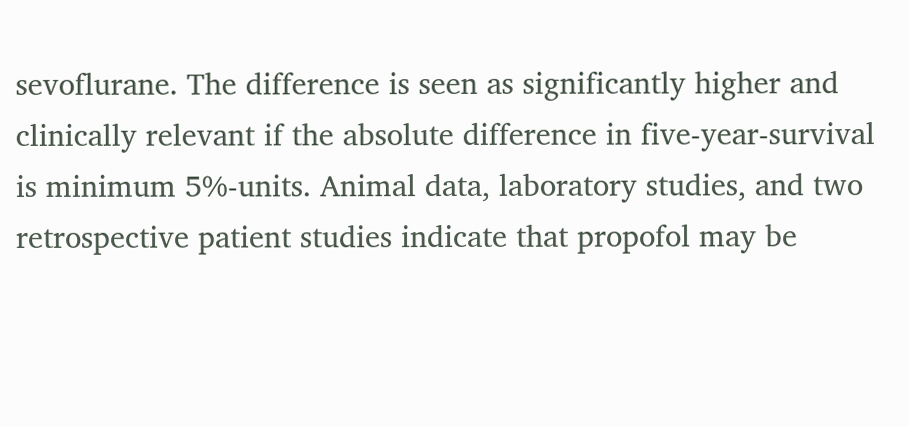sevoflurane. The difference is seen as significantly higher and clinically relevant if the absolute difference in five-year-survival is minimum 5%-units. Animal data, laboratory studies, and two retrospective patient studies indicate that propofol may be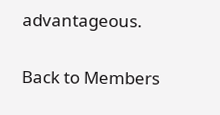advantageous.

Back to Members